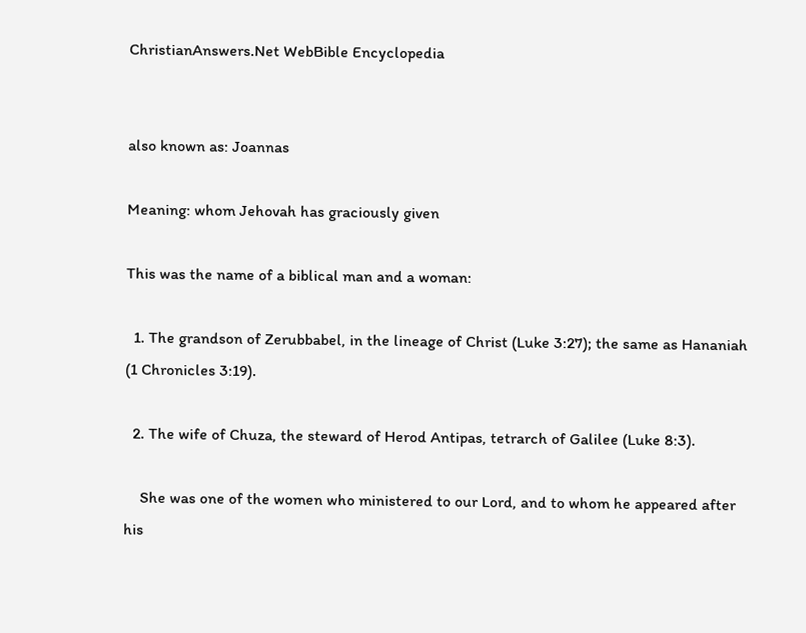ChristianAnswers.Net WebBible Encyclopedia


also known as: Joannas

Meaning: whom Jehovah has graciously given

This was the name of a biblical man and a woman:

  1. The grandson of Zerubbabel, in the lineage of Christ (Luke 3:27); the same as Hananiah (1 Chronicles 3:19).

  2. The wife of Chuza, the steward of Herod Antipas, tetrarch of Galilee (Luke 8:3).

    She was one of the women who ministered to our Lord, and to whom he appeared after his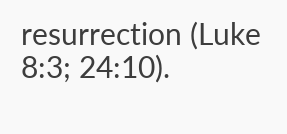resurrection (Luke 8:3; 24:10).